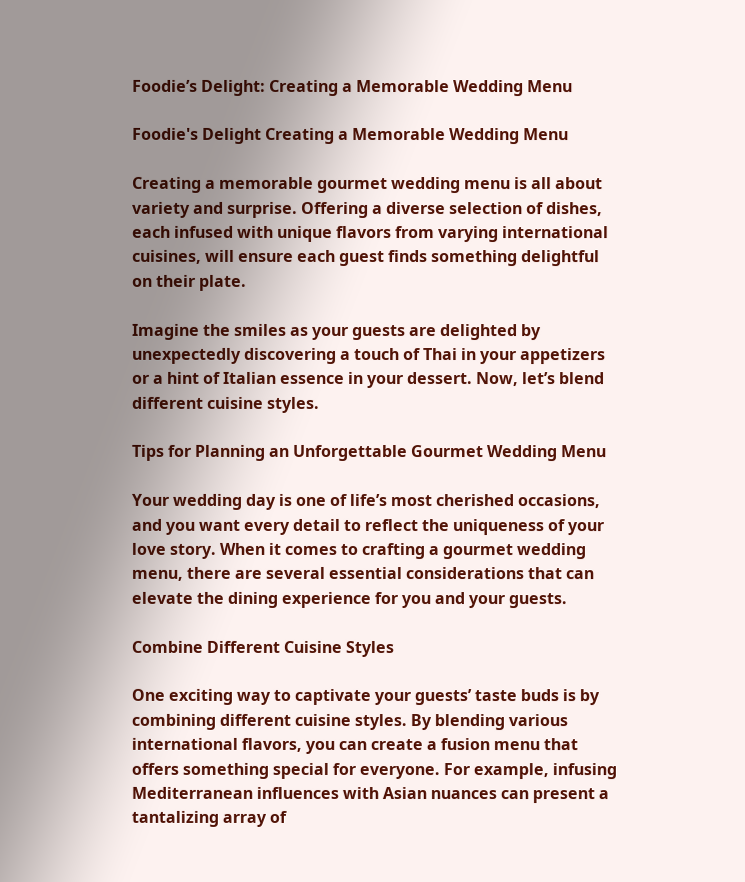Foodie’s Delight: Creating a Memorable Wedding Menu

Foodie's Delight Creating a Memorable Wedding Menu

Creating a memorable gourmet wedding menu is all about variety and surprise. Offering a diverse selection of dishes, each infused with unique flavors from varying international cuisines, will ensure each guest finds something delightful on their plate.

Imagine the smiles as your guests are delighted by unexpectedly discovering a touch of Thai in your appetizers or a hint of Italian essence in your dessert. Now, let’s blend different cuisine styles.

Tips for Planning an Unforgettable Gourmet Wedding Menu

Your wedding day is one of life’s most cherished occasions, and you want every detail to reflect the uniqueness of your love story. When it comes to crafting a gourmet wedding menu, there are several essential considerations that can elevate the dining experience for you and your guests.

Combine Different Cuisine Styles

One exciting way to captivate your guests’ taste buds is by combining different cuisine styles. By blending various international flavors, you can create a fusion menu that offers something special for everyone. For example, infusing Mediterranean influences with Asian nuances can present a tantalizing array of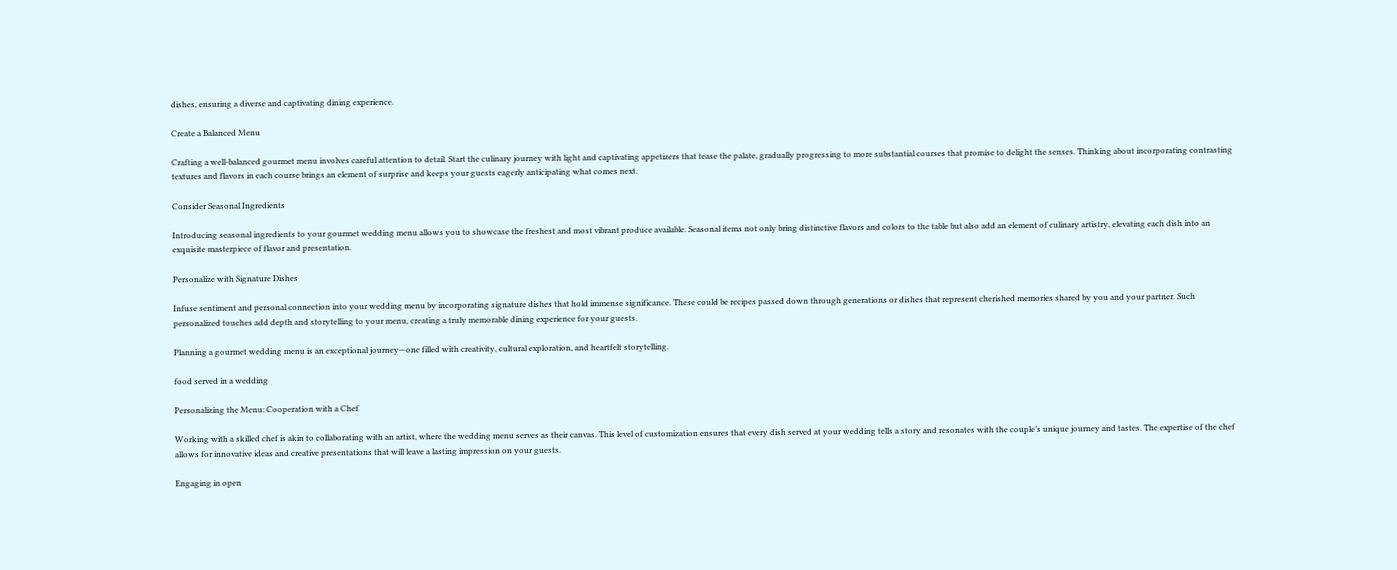dishes, ensuring a diverse and captivating dining experience.

Create a Balanced Menu

Crafting a well-balanced gourmet menu involves careful attention to detail. Start the culinary journey with light and captivating appetizers that tease the palate, gradually progressing to more substantial courses that promise to delight the senses. Thinking about incorporating contrasting textures and flavors in each course brings an element of surprise and keeps your guests eagerly anticipating what comes next.

Consider Seasonal Ingredients

Introducing seasonal ingredients to your gourmet wedding menu allows you to showcase the freshest and most vibrant produce available. Seasonal items not only bring distinctive flavors and colors to the table but also add an element of culinary artistry, elevating each dish into an exquisite masterpiece of flavor and presentation.

Personalize with Signature Dishes

Infuse sentiment and personal connection into your wedding menu by incorporating signature dishes that hold immense significance. These could be recipes passed down through generations or dishes that represent cherished memories shared by you and your partner. Such personalized touches add depth and storytelling to your menu, creating a truly memorable dining experience for your guests.

Planning a gourmet wedding menu is an exceptional journey—one filled with creativity, cultural exploration, and heartfelt storytelling.

food served in a wedding

Personalizing the Menu: Cooperation with a Chef

Working with a skilled chef is akin to collaborating with an artist, where the wedding menu serves as their canvas. This level of customization ensures that every dish served at your wedding tells a story and resonates with the couple’s unique journey and tastes. The expertise of the chef allows for innovative ideas and creative presentations that will leave a lasting impression on your guests.

Engaging in open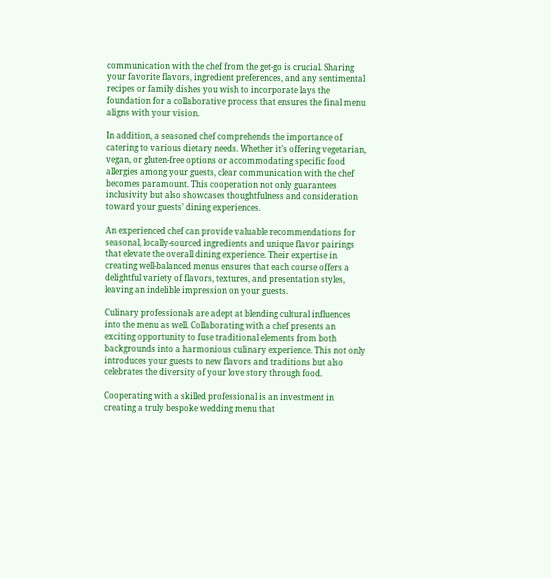communication with the chef from the get-go is crucial. Sharing your favorite flavors, ingredient preferences, and any sentimental recipes or family dishes you wish to incorporate lays the foundation for a collaborative process that ensures the final menu aligns with your vision.

In addition, a seasoned chef comprehends the importance of catering to various dietary needs. Whether it’s offering vegetarian, vegan, or gluten-free options or accommodating specific food allergies among your guests, clear communication with the chef becomes paramount. This cooperation not only guarantees inclusivity but also showcases thoughtfulness and consideration toward your guests’ dining experiences.

An experienced chef can provide valuable recommendations for seasonal, locally-sourced ingredients and unique flavor pairings that elevate the overall dining experience. Their expertise in creating well-balanced menus ensures that each course offers a delightful variety of flavors, textures, and presentation styles, leaving an indelible impression on your guests.

Culinary professionals are adept at blending cultural influences into the menu as well. Collaborating with a chef presents an exciting opportunity to fuse traditional elements from both backgrounds into a harmonious culinary experience. This not only introduces your guests to new flavors and traditions but also celebrates the diversity of your love story through food.

Cooperating with a skilled professional is an investment in creating a truly bespoke wedding menu that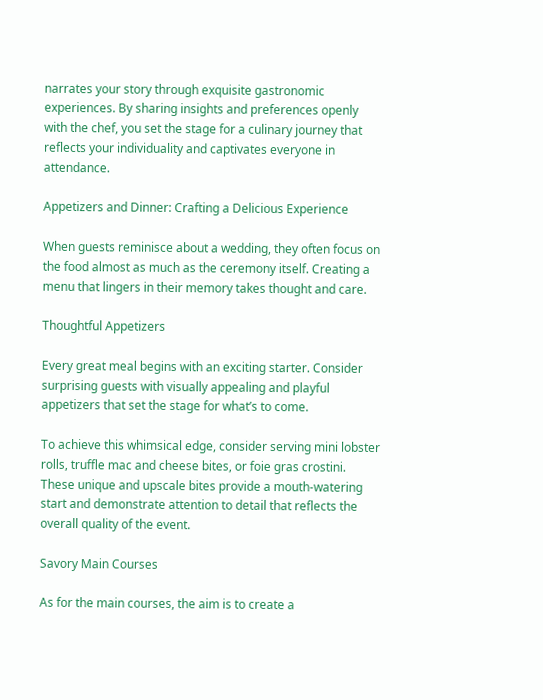narrates your story through exquisite gastronomic experiences. By sharing insights and preferences openly with the chef, you set the stage for a culinary journey that reflects your individuality and captivates everyone in attendance.

Appetizers and Dinner: Crafting a Delicious Experience

When guests reminisce about a wedding, they often focus on the food almost as much as the ceremony itself. Creating a menu that lingers in their memory takes thought and care.

Thoughtful Appetizers

Every great meal begins with an exciting starter. Consider surprising guests with visually appealing and playful appetizers that set the stage for what’s to come.

To achieve this whimsical edge, consider serving mini lobster rolls, truffle mac and cheese bites, or foie gras crostini. These unique and upscale bites provide a mouth-watering start and demonstrate attention to detail that reflects the overall quality of the event.

Savory Main Courses

As for the main courses, the aim is to create a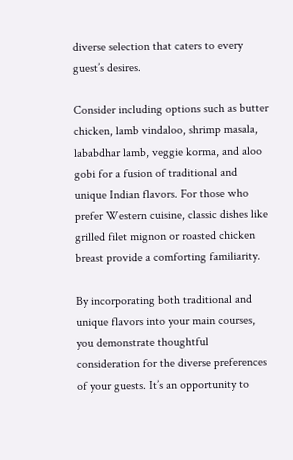diverse selection that caters to every guest’s desires.

Consider including options such as butter chicken, lamb vindaloo, shrimp masala, lababdhar lamb, veggie korma, and aloo gobi for a fusion of traditional and unique Indian flavors. For those who prefer Western cuisine, classic dishes like grilled filet mignon or roasted chicken breast provide a comforting familiarity.

By incorporating both traditional and unique flavors into your main courses, you demonstrate thoughtful consideration for the diverse preferences of your guests. It’s an opportunity to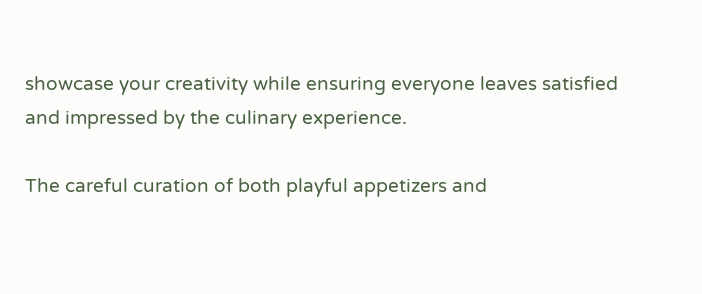showcase your creativity while ensuring everyone leaves satisfied and impressed by the culinary experience.

The careful curation of both playful appetizers and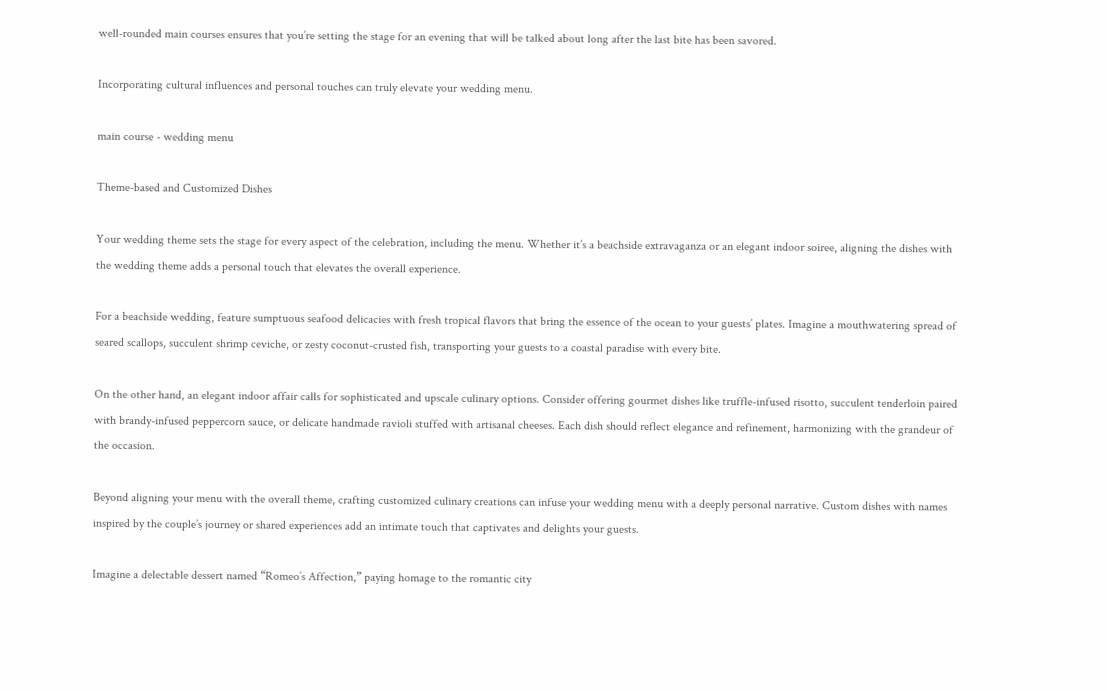well-rounded main courses ensures that you’re setting the stage for an evening that will be talked about long after the last bite has been savored.

Incorporating cultural influences and personal touches can truly elevate your wedding menu.

main course - wedding menu

Theme-based and Customized Dishes

Your wedding theme sets the stage for every aspect of the celebration, including the menu. Whether it’s a beachside extravaganza or an elegant indoor soiree, aligning the dishes with the wedding theme adds a personal touch that elevates the overall experience.

For a beachside wedding, feature sumptuous seafood delicacies with fresh tropical flavors that bring the essence of the ocean to your guests’ plates. Imagine a mouthwatering spread of seared scallops, succulent shrimp ceviche, or zesty coconut-crusted fish, transporting your guests to a coastal paradise with every bite.

On the other hand, an elegant indoor affair calls for sophisticated and upscale culinary options. Consider offering gourmet dishes like truffle-infused risotto, succulent tenderloin paired with brandy-infused peppercorn sauce, or delicate handmade ravioli stuffed with artisanal cheeses. Each dish should reflect elegance and refinement, harmonizing with the grandeur of the occasion.

Beyond aligning your menu with the overall theme, crafting customized culinary creations can infuse your wedding menu with a deeply personal narrative. Custom dishes with names inspired by the couple’s journey or shared experiences add an intimate touch that captivates and delights your guests.

Imagine a delectable dessert named “Romeo’s Affection,” paying homage to the romantic city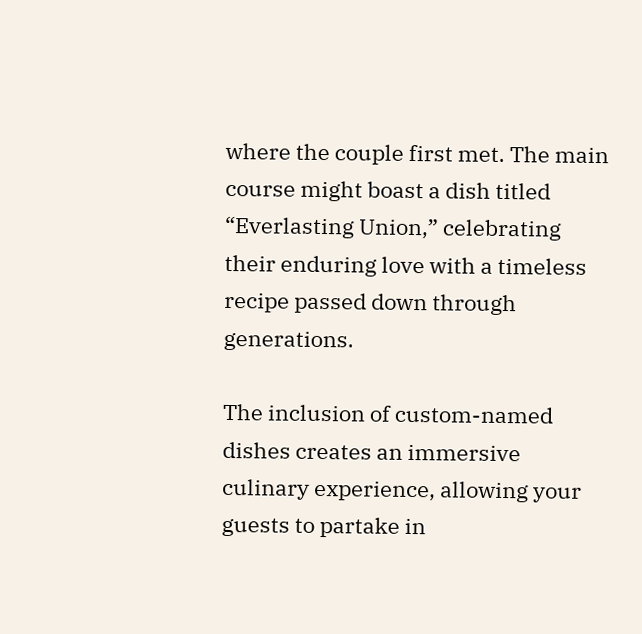where the couple first met. The main course might boast a dish titled “Everlasting Union,” celebrating their enduring love with a timeless recipe passed down through generations.

The inclusion of custom-named dishes creates an immersive culinary experience, allowing your guests to partake in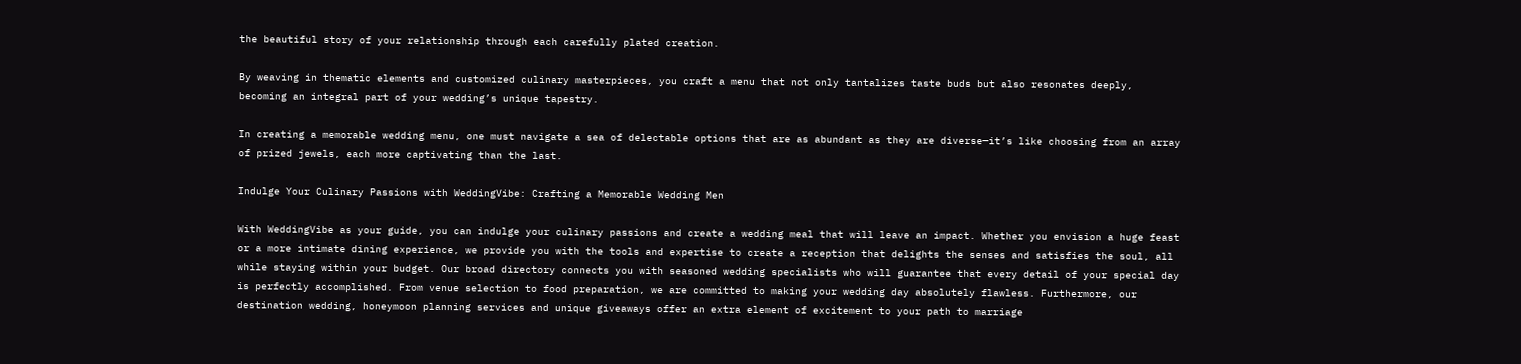the beautiful story of your relationship through each carefully plated creation.

By weaving in thematic elements and customized culinary masterpieces, you craft a menu that not only tantalizes taste buds but also resonates deeply, becoming an integral part of your wedding’s unique tapestry.

In creating a memorable wedding menu, one must navigate a sea of delectable options that are as abundant as they are diverse—it’s like choosing from an array of prized jewels, each more captivating than the last.

Indulge Your Culinary Passions with WeddingVibe: Crafting a Memorable Wedding Men

With WeddingVibe as your guide, you can indulge your culinary passions and create a wedding meal that will leave an impact. Whether you envision a huge feast or a more intimate dining experience, we provide you with the tools and expertise to create a reception that delights the senses and satisfies the soul, all while staying within your budget. Our broad directory connects you with seasoned wedding specialists who will guarantee that every detail of your special day is perfectly accomplished. From venue selection to food preparation, we are committed to making your wedding day absolutely flawless. Furthermore, our destination wedding, honeymoon planning services and unique giveaways offer an extra element of excitement to your path to marriage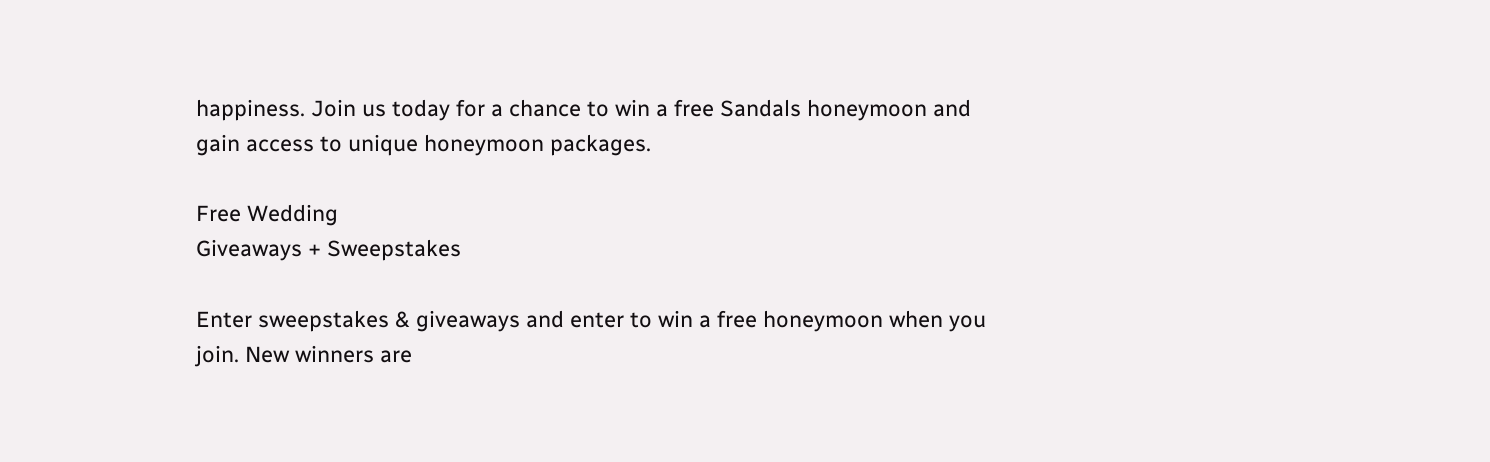happiness. Join us today for a chance to win a free Sandals honeymoon and gain access to unique honeymoon packages.

Free Wedding
Giveaways + Sweepstakes

Enter sweepstakes & giveaways and enter to win a free honeymoon when you join. New winners are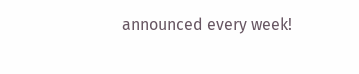announced every week!